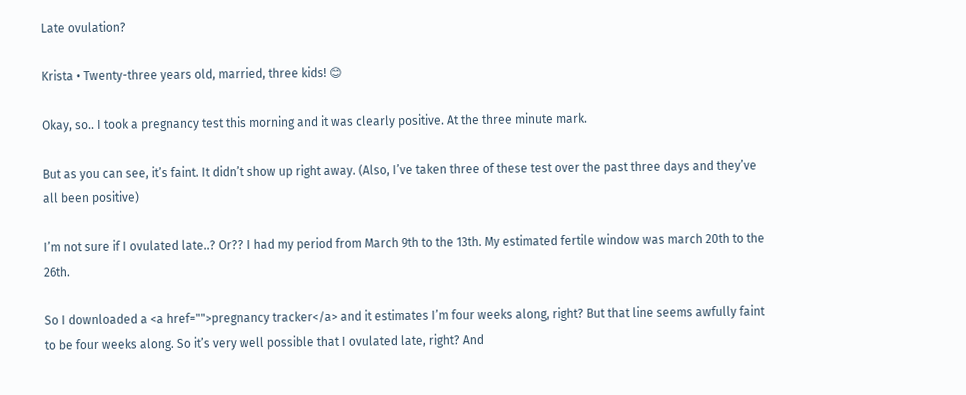Late ovulation?

Krista • Twenty-three years old, married, three kids! 😊

Okay, so.. I took a pregnancy test this morning and it was clearly positive. At the three minute mark.

But as you can see, it’s faint. It didn’t show up right away. (Also, I’ve taken three of these test over the past three days and they’ve all been positive)

I’m not sure if I ovulated late..? Or?? I had my period from March 9th to the 13th. My estimated fertile window was march 20th to the 26th.

So I downloaded a <a href="">pregnancy tracker</a> and it estimates I’m four weeks along, right? But that line seems awfully faint to be four weeks along. So it’s very well possible that I ovulated late, right? And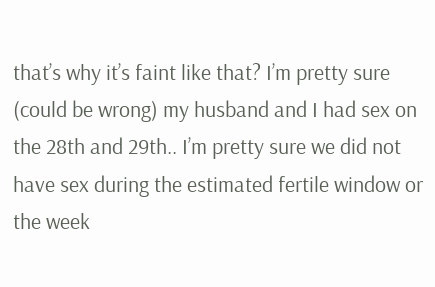that’s why it’s faint like that? I’m pretty sure (could be wrong) my husband and I had sex on the 28th and 29th.. I’m pretty sure we did not have sex during the estimated fertile window or the week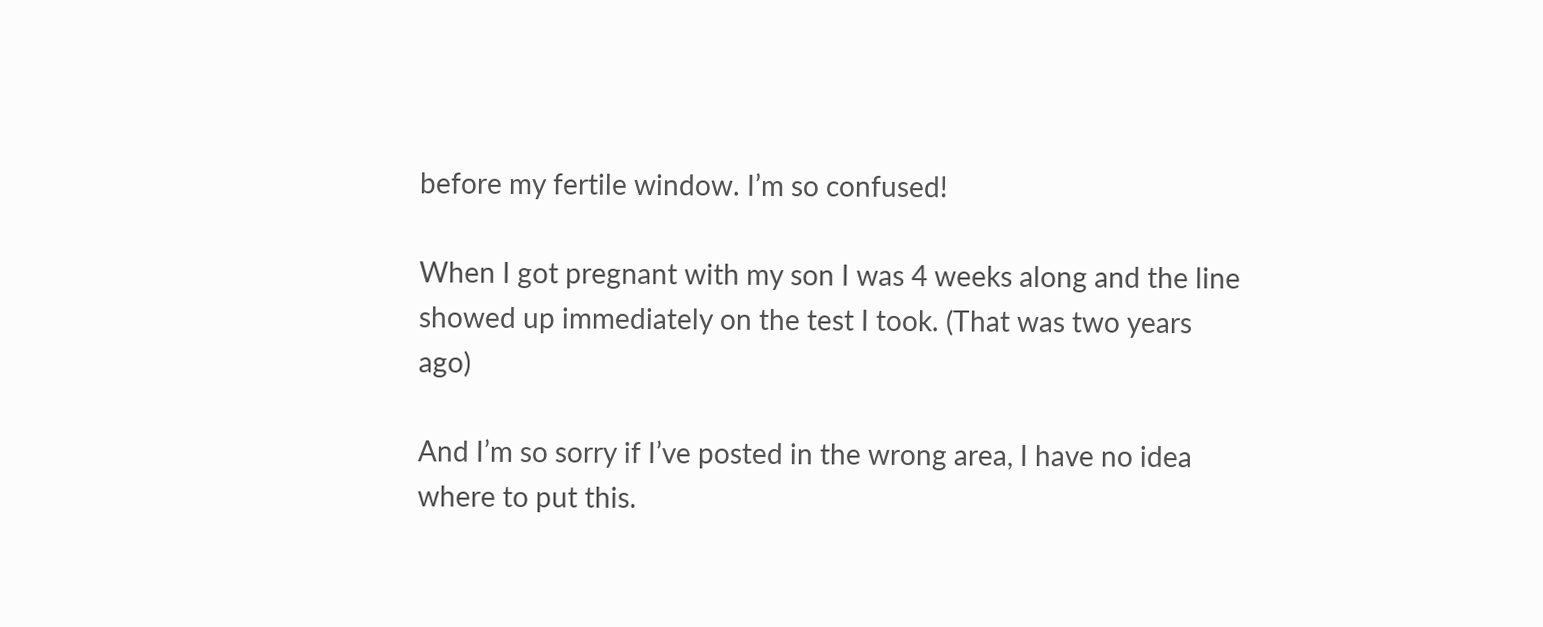before my fertile window. I’m so confused!

When I got pregnant with my son I was 4 weeks along and the line showed up immediately on the test I took. (That was two years ago)

And I’m so sorry if I’ve posted in the wrong area, I have no idea where to put this.